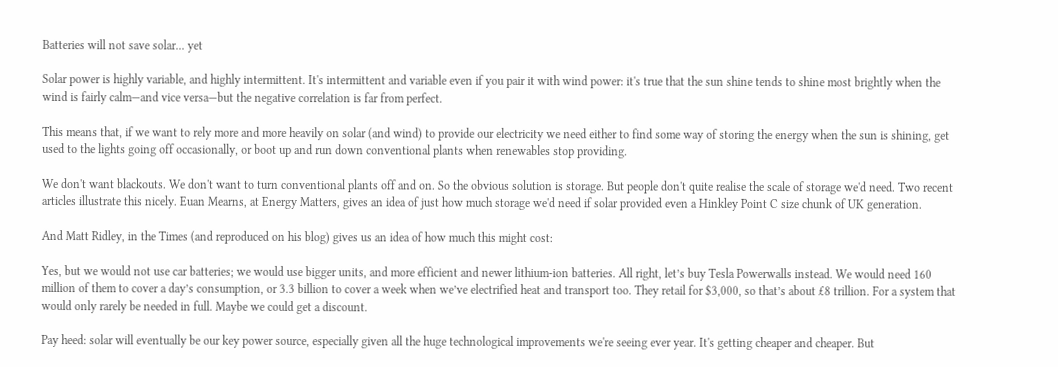Batteries will not save solar... yet

Solar power is highly variable, and highly intermittent. It's intermittent and variable even if you pair it with wind power: it's true that the sun shine tends to shine most brightly when the wind is fairly calm—and vice versa—but the negative correlation is far from perfect.

This means that, if we want to rely more and more heavily on solar (and wind) to provide our electricity we need either to find some way of storing the energy when the sun is shining, get used to the lights going off occasionally, or boot up and run down conventional plants when renewables stop providing.

We don't want blackouts. We don't want to turn conventional plants off and on. So the obvious solution is storage. But people don't quite realise the scale of storage we'd need. Two recent articles illustrate this nicely. Euan Mearns, at Energy Matters, gives an idea of just how much storage we'd need if solar provided even a Hinkley Point C size chunk of UK generation.

And Matt Ridley, in the Times (and reproduced on his blog) gives us an idea of how much this might cost:

Yes, but we would not use car batteries; we would use bigger units, and more efficient and newer lithium-ion batteries. All right, let’s buy Tesla Powerwalls instead. We would need 160 million of them to cover a day’s consumption, or 3.3 billion to cover a week when we’ve electrified heat and transport too. They retail for $3,000, so that’s about £8 trillion. For a system that would only rarely be needed in full. Maybe we could get a discount.

Pay heed: solar will eventually be our key power source, especially given all the huge technological improvements we're seeing ever year. It's getting cheaper and cheaper. But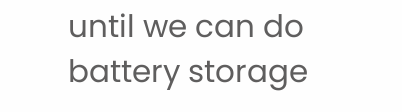until we can do battery storage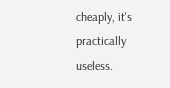cheaply, it's practically useless.